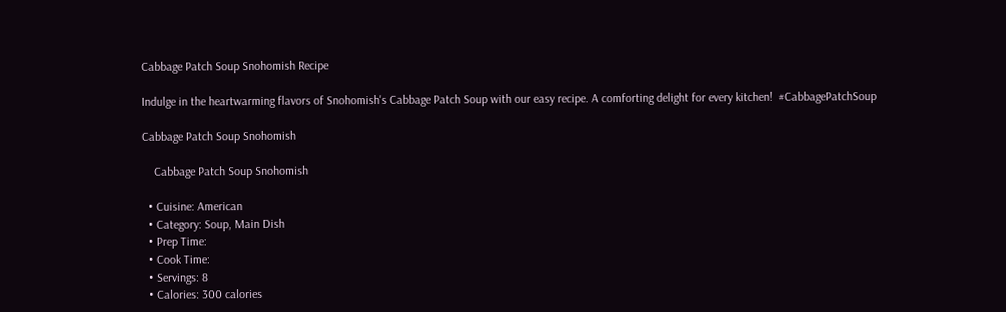Cabbage Patch Soup Snohomish Recipe

Indulge in the heartwarming flavors of Snohomish's Cabbage Patch Soup with our easy recipe. A comforting delight for every kitchen!  #CabbagePatchSoup

Cabbage Patch Soup Snohomish

    Cabbage Patch Soup Snohomish

  • Cuisine: American
  • Category: Soup, Main Dish
  • Prep Time:
  • Cook Time:
  • Servings: 8
  • Calories: 300 calories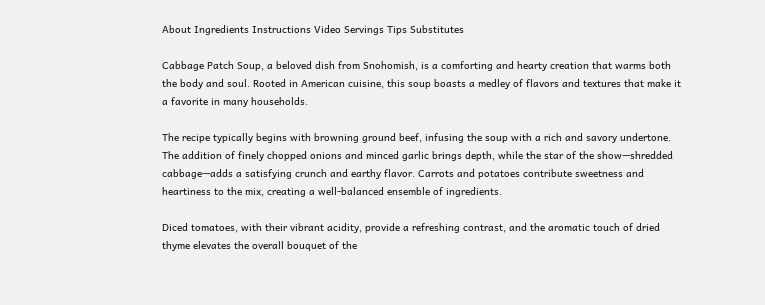About Ingredients Instructions Video Servings Tips Substitutes

Cabbage Patch Soup, a beloved dish from Snohomish, is a comforting and hearty creation that warms both the body and soul. Rooted in American cuisine, this soup boasts a medley of flavors and textures that make it a favorite in many households.

The recipe typically begins with browning ground beef, infusing the soup with a rich and savory undertone. The addition of finely chopped onions and minced garlic brings depth, while the star of the show—shredded cabbage—adds a satisfying crunch and earthy flavor. Carrots and potatoes contribute sweetness and heartiness to the mix, creating a well-balanced ensemble of ingredients.

Diced tomatoes, with their vibrant acidity, provide a refreshing contrast, and the aromatic touch of dried thyme elevates the overall bouquet of the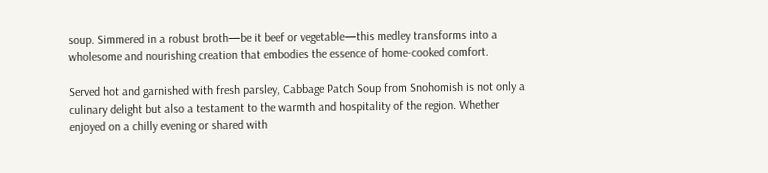soup. Simmered in a robust broth—be it beef or vegetable—this medley transforms into a wholesome and nourishing creation that embodies the essence of home-cooked comfort.

Served hot and garnished with fresh parsley, Cabbage Patch Soup from Snohomish is not only a culinary delight but also a testament to the warmth and hospitality of the region. Whether enjoyed on a chilly evening or shared with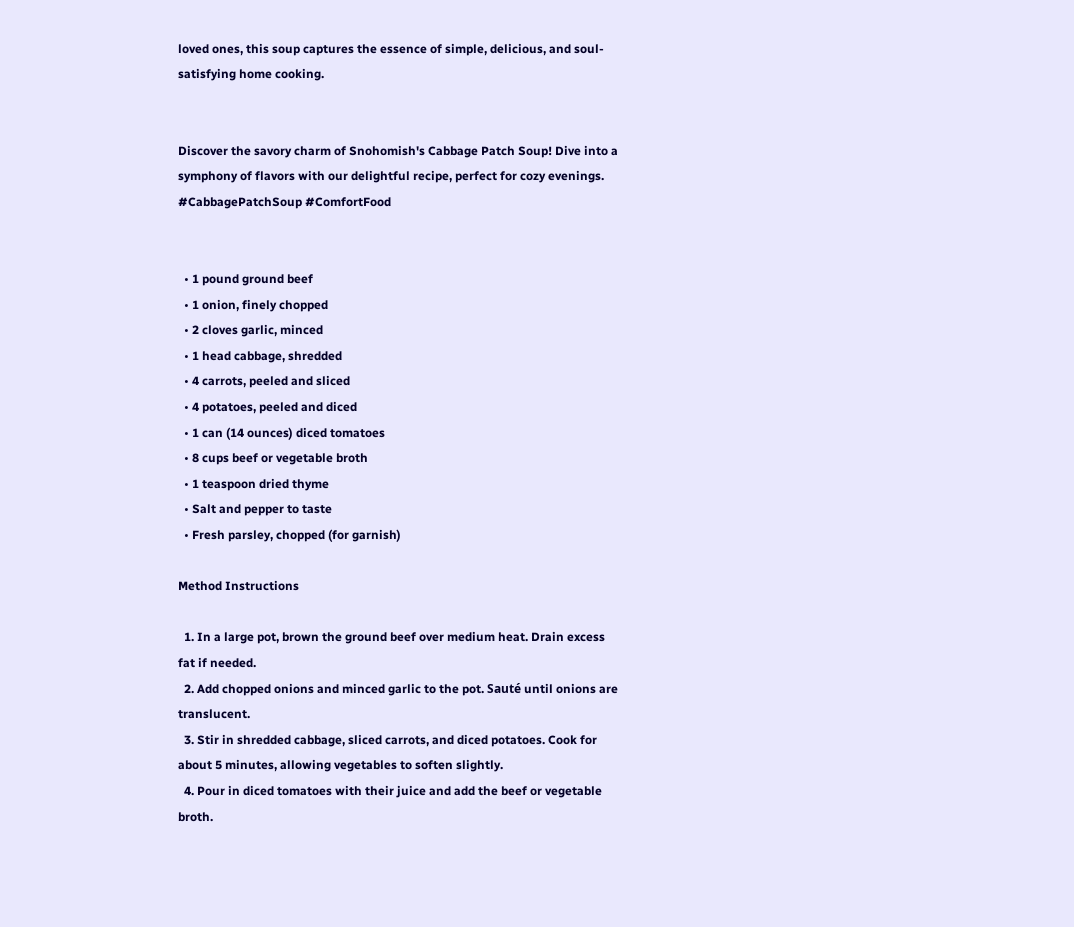loved ones, this soup captures the essence of simple, delicious, and soul-satisfying home cooking.


Discover the savory charm of Snohomish's Cabbage Patch Soup! Dive into a symphony of flavors with our delightful recipe, perfect for cozy evenings.  #CabbagePatchSoup #ComfortFood


  • 1 pound ground beef
  • 1 onion, finely chopped
  • 2 cloves garlic, minced
  • 1 head cabbage, shredded
  • 4 carrots, peeled and sliced
  • 4 potatoes, peeled and diced
  • 1 can (14 ounces) diced tomatoes
  • 8 cups beef or vegetable broth
  • 1 teaspoon dried thyme
  • Salt and pepper to taste
  • Fresh parsley, chopped (for garnish)

Method Instructions

  1. In a large pot, brown the ground beef over medium heat. Drain excess fat if needed.
  2. Add chopped onions and minced garlic to the pot. Sauté until onions are translucent.
  3. Stir in shredded cabbage, sliced carrots, and diced potatoes. Cook for about 5 minutes, allowing vegetables to soften slightly.
  4. Pour in diced tomatoes with their juice and add the beef or vegetable broth.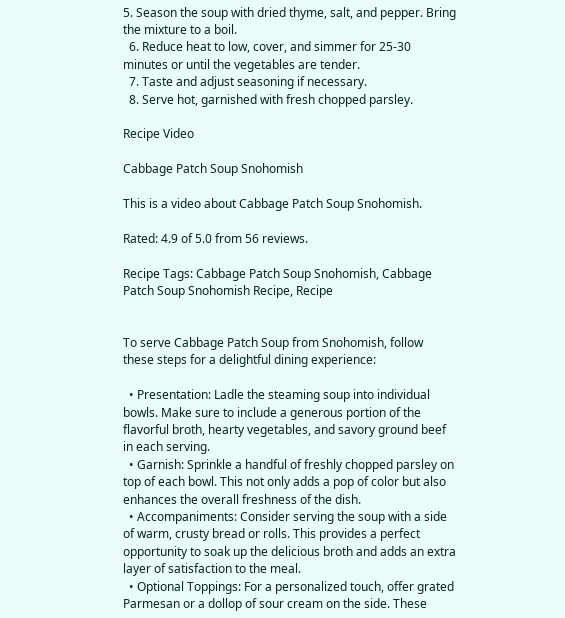5. Season the soup with dried thyme, salt, and pepper. Bring the mixture to a boil.
  6. Reduce heat to low, cover, and simmer for 25-30 minutes or until the vegetables are tender.
  7. Taste and adjust seasoning if necessary.
  8. Serve hot, garnished with fresh chopped parsley.

Recipe Video

Cabbage Patch Soup Snohomish

This is a video about Cabbage Patch Soup Snohomish.

Rated: 4.9 of 5.0 from 56 reviews.

Recipe Tags: Cabbage Patch Soup Snohomish, Cabbage Patch Soup Snohomish Recipe, Recipe


To serve Cabbage Patch Soup from Snohomish, follow these steps for a delightful dining experience:

  • Presentation: Ladle the steaming soup into individual bowls. Make sure to include a generous portion of the flavorful broth, hearty vegetables, and savory ground beef in each serving.
  • Garnish: Sprinkle a handful of freshly chopped parsley on top of each bowl. This not only adds a pop of color but also enhances the overall freshness of the dish.
  • Accompaniments: Consider serving the soup with a side of warm, crusty bread or rolls. This provides a perfect opportunity to soak up the delicious broth and adds an extra layer of satisfaction to the meal.
  • Optional Toppings: For a personalized touch, offer grated Parmesan or a dollop of sour cream on the side. These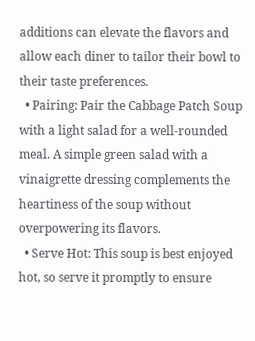additions can elevate the flavors and allow each diner to tailor their bowl to their taste preferences.
  • Pairing: Pair the Cabbage Patch Soup with a light salad for a well-rounded meal. A simple green salad with a vinaigrette dressing complements the heartiness of the soup without overpowering its flavors.
  • Serve Hot: This soup is best enjoyed hot, so serve it promptly to ensure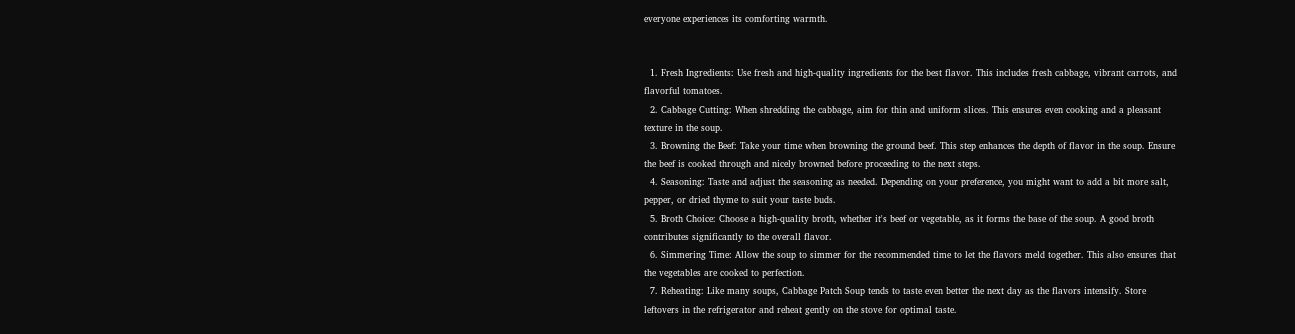everyone experiences its comforting warmth.


  1. Fresh Ingredients: Use fresh and high-quality ingredients for the best flavor. This includes fresh cabbage, vibrant carrots, and flavorful tomatoes.
  2. Cabbage Cutting: When shredding the cabbage, aim for thin and uniform slices. This ensures even cooking and a pleasant texture in the soup.
  3. Browning the Beef: Take your time when browning the ground beef. This step enhances the depth of flavor in the soup. Ensure the beef is cooked through and nicely browned before proceeding to the next steps.
  4. Seasoning: Taste and adjust the seasoning as needed. Depending on your preference, you might want to add a bit more salt, pepper, or dried thyme to suit your taste buds.
  5. Broth Choice: Choose a high-quality broth, whether it's beef or vegetable, as it forms the base of the soup. A good broth contributes significantly to the overall flavor.
  6. Simmering Time: Allow the soup to simmer for the recommended time to let the flavors meld together. This also ensures that the vegetables are cooked to perfection.
  7. Reheating: Like many soups, Cabbage Patch Soup tends to taste even better the next day as the flavors intensify. Store leftovers in the refrigerator and reheat gently on the stove for optimal taste.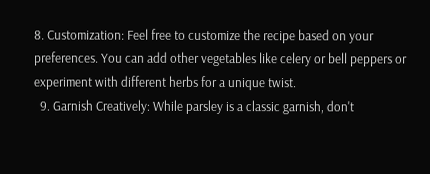8. Customization: Feel free to customize the recipe based on your preferences. You can add other vegetables like celery or bell peppers or experiment with different herbs for a unique twist.
  9. Garnish Creatively: While parsley is a classic garnish, don't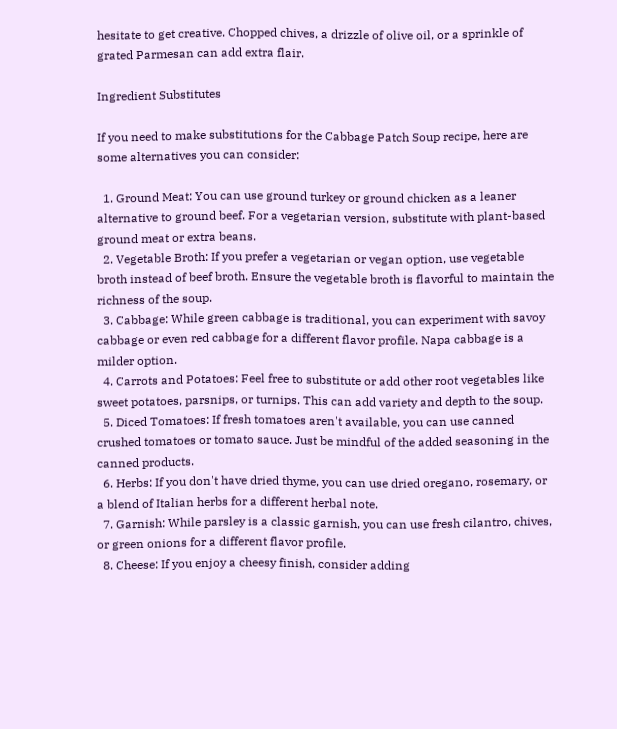hesitate to get creative. Chopped chives, a drizzle of olive oil, or a sprinkle of grated Parmesan can add extra flair.

Ingredient Substitutes

If you need to make substitutions for the Cabbage Patch Soup recipe, here are some alternatives you can consider:

  1. Ground Meat: You can use ground turkey or ground chicken as a leaner alternative to ground beef. For a vegetarian version, substitute with plant-based ground meat or extra beans.
  2. Vegetable Broth: If you prefer a vegetarian or vegan option, use vegetable broth instead of beef broth. Ensure the vegetable broth is flavorful to maintain the richness of the soup.
  3. Cabbage: While green cabbage is traditional, you can experiment with savoy cabbage or even red cabbage for a different flavor profile. Napa cabbage is a milder option.
  4. Carrots and Potatoes: Feel free to substitute or add other root vegetables like sweet potatoes, parsnips, or turnips. This can add variety and depth to the soup.
  5. Diced Tomatoes: If fresh tomatoes aren't available, you can use canned crushed tomatoes or tomato sauce. Just be mindful of the added seasoning in the canned products.
  6. Herbs: If you don't have dried thyme, you can use dried oregano, rosemary, or a blend of Italian herbs for a different herbal note.
  7. Garnish: While parsley is a classic garnish, you can use fresh cilantro, chives, or green onions for a different flavor profile.
  8. Cheese: If you enjoy a cheesy finish, consider adding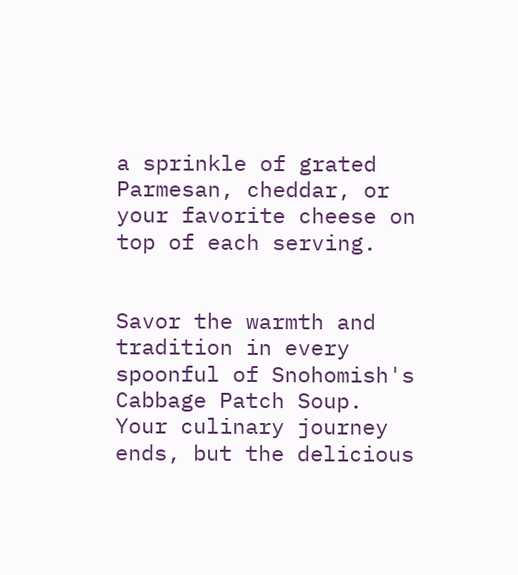a sprinkle of grated Parmesan, cheddar, or your favorite cheese on top of each serving.


Savor the warmth and tradition in every spoonful of Snohomish's Cabbage Patch Soup. Your culinary journey ends, but the delicious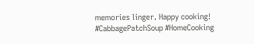memories linger. Happy cooking!  #CabbagePatchSoup #HomeCooking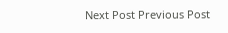Next Post Previous Post